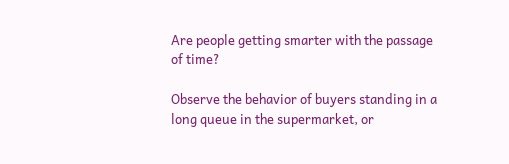Are people getting smarter with the passage of time?

Observe the behavior of buyers standing in a long queue in the supermarket, or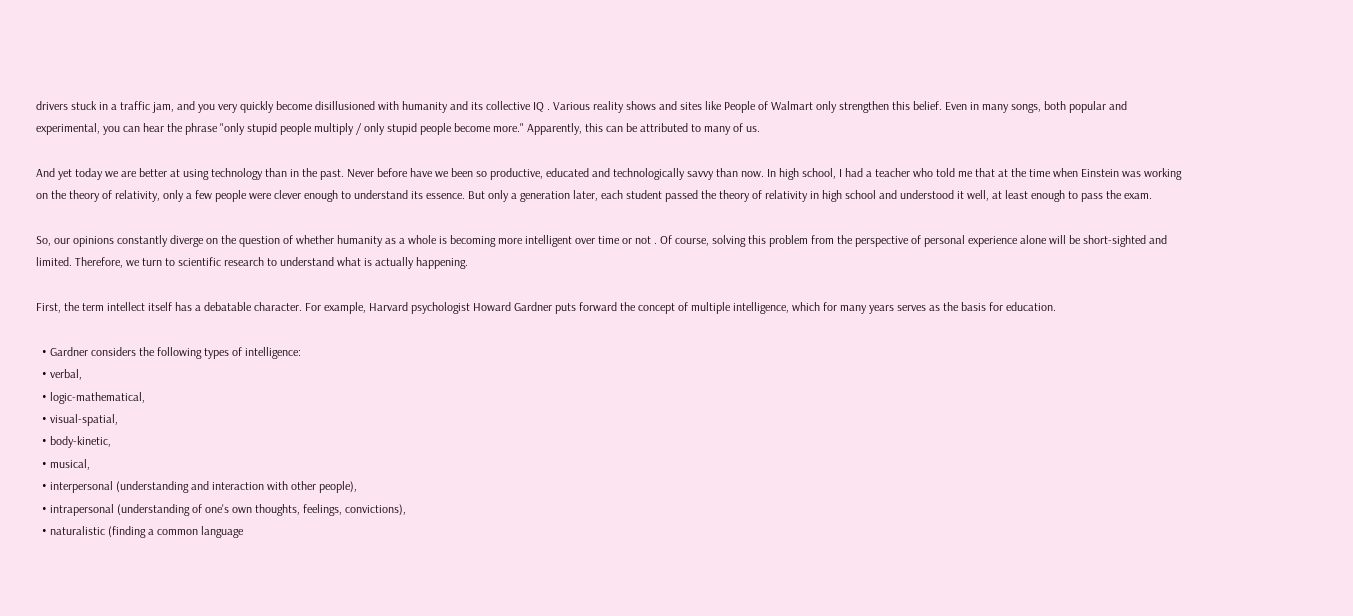drivers stuck in a traffic jam, and you very quickly become disillusioned with humanity and its collective IQ . Various reality shows and sites like People of Walmart only strengthen this belief. Even in many songs, both popular and experimental, you can hear the phrase "only stupid people multiply / only stupid people become more." Apparently, this can be attributed to many of us.

And yet today we are better at using technology than in the past. Never before have we been so productive, educated and technologically savvy than now. In high school, I had a teacher who told me that at the time when Einstein was working on the theory of relativity, only a few people were clever enough to understand its essence. But only a generation later, each student passed the theory of relativity in high school and understood it well, at least enough to pass the exam.

So, our opinions constantly diverge on the question of whether humanity as a whole is becoming more intelligent over time or not . Of course, solving this problem from the perspective of personal experience alone will be short-sighted and limited. Therefore, we turn to scientific research to understand what is actually happening.

First, the term intellect itself has a debatable character. For example, Harvard psychologist Howard Gardner puts forward the concept of multiple intelligence, which for many years serves as the basis for education.

  • Gardner considers the following types of intelligence:
  • verbal,
  • logic-mathematical,
  • visual-spatial,
  • body-kinetic,
  • musical,
  • interpersonal (understanding and interaction with other people),
  • intrapersonal (understanding of one's own thoughts, feelings, convictions),
  • naturalistic (finding a common language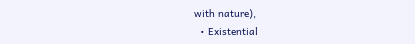with nature),
  • Existential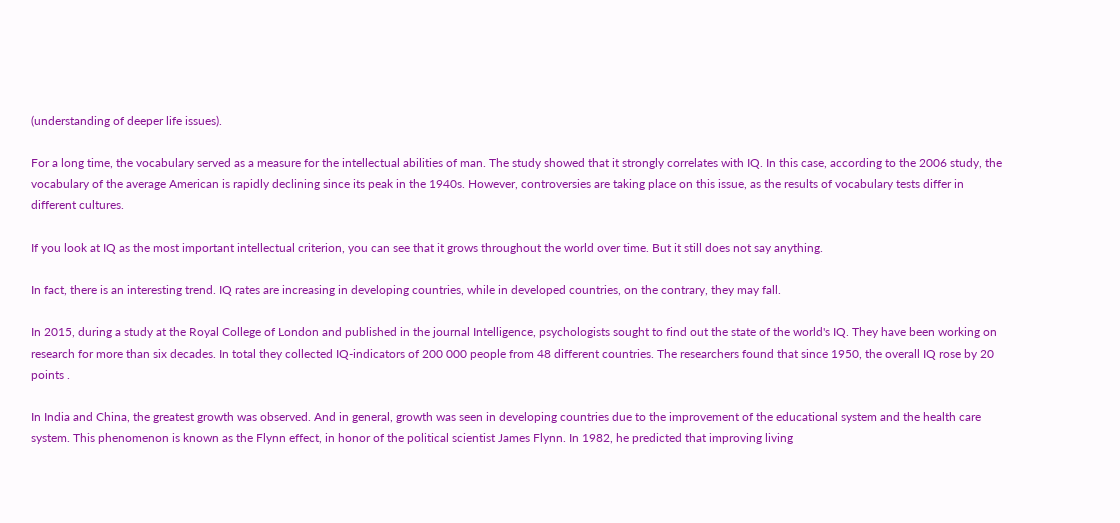(understanding of deeper life issues).

For a long time, the vocabulary served as a measure for the intellectual abilities of man. The study showed that it strongly correlates with IQ. In this case, according to the 2006 study, the vocabulary of the average American is rapidly declining since its peak in the 1940s. However, controversies are taking place on this issue, as the results of vocabulary tests differ in different cultures.

If you look at IQ as the most important intellectual criterion, you can see that it grows throughout the world over time. But it still does not say anything.

In fact, there is an interesting trend. IQ rates are increasing in developing countries, while in developed countries, on the contrary, they may fall.

In 2015, during a study at the Royal College of London and published in the journal Intelligence, psychologists sought to find out the state of the world's IQ. They have been working on research for more than six decades. In total they collected IQ-indicators of 200 000 people from 48 different countries. The researchers found that since 1950, the overall IQ rose by 20 points .

In India and China, the greatest growth was observed. And in general, growth was seen in developing countries due to the improvement of the educational system and the health care system. This phenomenon is known as the Flynn effect, in honor of the political scientist James Flynn. In 1982, he predicted that improving living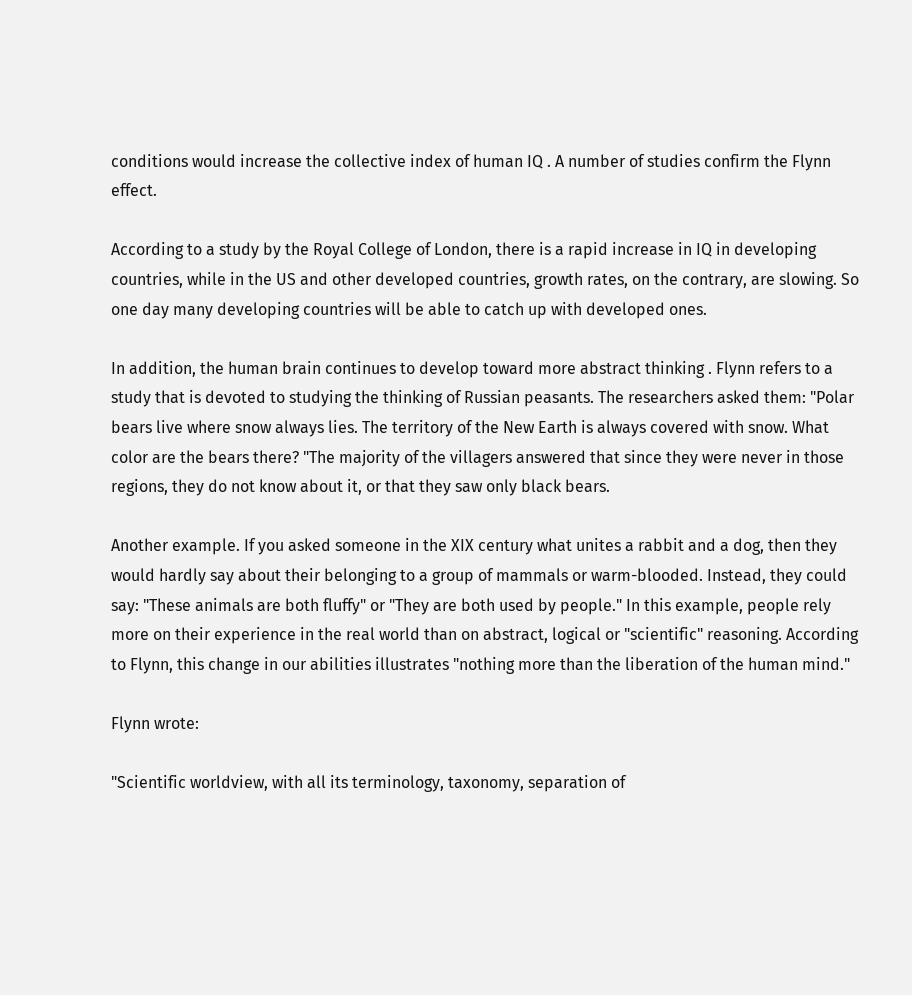conditions would increase the collective index of human IQ . A number of studies confirm the Flynn effect.

According to a study by the Royal College of London, there is a rapid increase in IQ in developing countries, while in the US and other developed countries, growth rates, on the contrary, are slowing. So one day many developing countries will be able to catch up with developed ones.

In addition, the human brain continues to develop toward more abstract thinking . Flynn refers to a study that is devoted to studying the thinking of Russian peasants. The researchers asked them: "Polar bears live where snow always lies. The territory of the New Earth is always covered with snow. What color are the bears there? "The majority of the villagers answered that since they were never in those regions, they do not know about it, or that they saw only black bears.

Another example. If you asked someone in the XIX century what unites a rabbit and a dog, then they would hardly say about their belonging to a group of mammals or warm-blooded. Instead, they could say: "These animals are both fluffy" or "They are both used by people." In this example, people rely more on their experience in the real world than on abstract, logical or "scientific" reasoning. According to Flynn, this change in our abilities illustrates "nothing more than the liberation of the human mind."

Flynn wrote:

"Scientific worldview, with all its terminology, taxonomy, separation of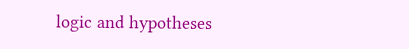logic and hypotheses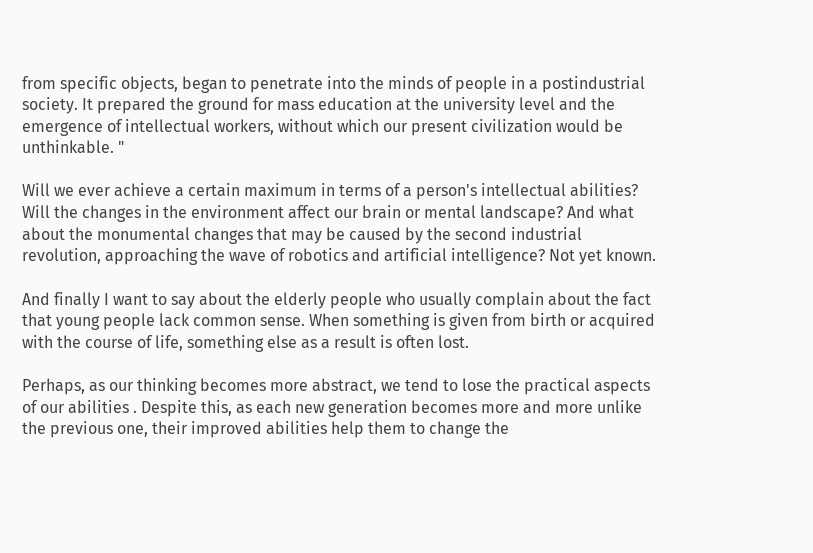from specific objects, began to penetrate into the minds of people in a postindustrial society. It prepared the ground for mass education at the university level and the emergence of intellectual workers, without which our present civilization would be unthinkable. "

Will we ever achieve a certain maximum in terms of a person's intellectual abilities? Will the changes in the environment affect our brain or mental landscape? And what about the monumental changes that may be caused by the second industrial revolution, approaching the wave of robotics and artificial intelligence? Not yet known.

And finally I want to say about the elderly people who usually complain about the fact that young people lack common sense. When something is given from birth or acquired with the course of life, something else as a result is often lost.

Perhaps, as our thinking becomes more abstract, we tend to lose the practical aspects of our abilities . Despite this, as each new generation becomes more and more unlike the previous one, their improved abilities help them to change the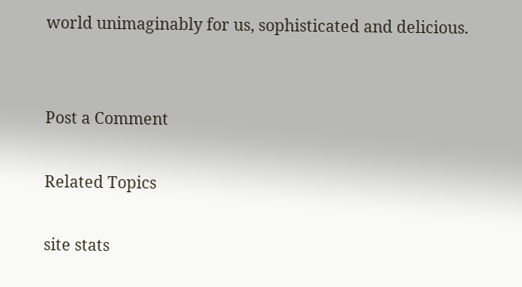world unimaginably for us, sophisticated and delicious.


Post a Comment

Related Topics

site stats